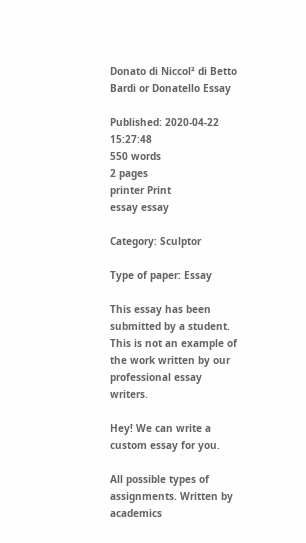Donato di Niccol² di Betto Bardi or Donatello Essay

Published: 2020-04-22 15:27:48
550 words
2 pages
printer Print
essay essay

Category: Sculptor

Type of paper: Essay

This essay has been submitted by a student. This is not an example of the work written by our professional essay writers.

Hey! We can write a custom essay for you.

All possible types of assignments. Written by academics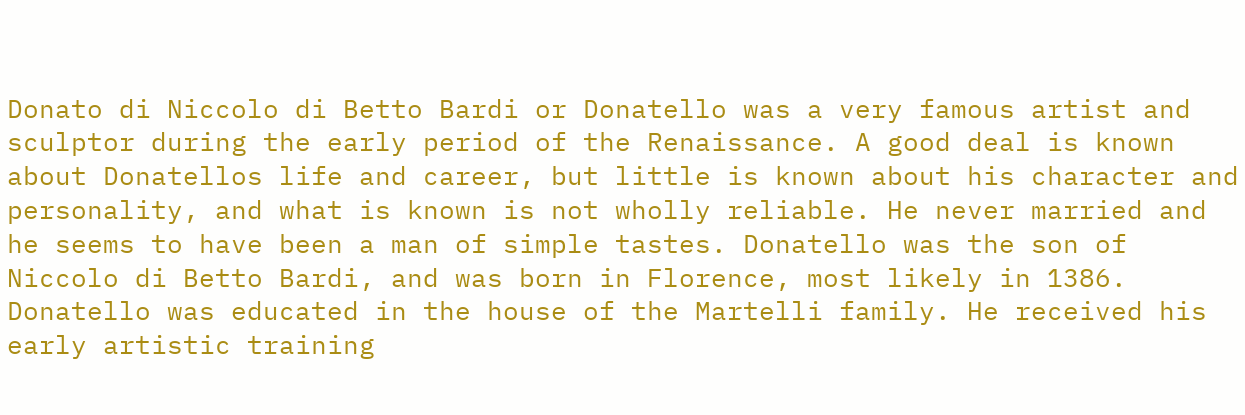Donato di Niccolo di Betto Bardi or Donatello was a very famous artist and sculptor during the early period of the Renaissance. A good deal is known about Donatellos life and career, but little is known about his character and personality, and what is known is not wholly reliable. He never married and he seems to have been a man of simple tastes. Donatello was the son of Niccolo di Betto Bardi, and was born in Florence, most likely in 1386. Donatello was educated in the house of the Martelli family. He received his early artistic training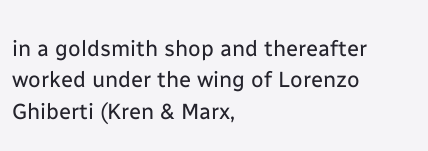in a goldsmith shop and thereafter worked under the wing of Lorenzo Ghiberti (Kren & Marx,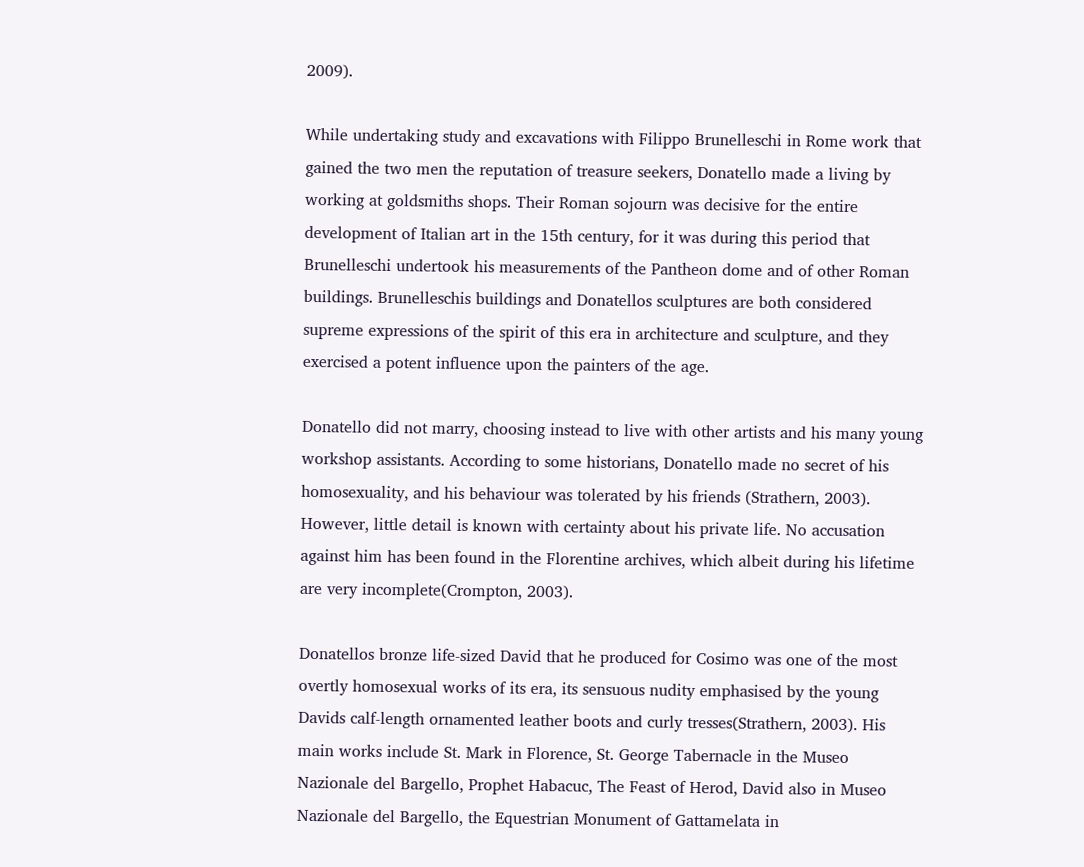2009).

While undertaking study and excavations with Filippo Brunelleschi in Rome work that gained the two men the reputation of treasure seekers, Donatello made a living by working at goldsmiths shops. Their Roman sojourn was decisive for the entire development of Italian art in the 15th century, for it was during this period that Brunelleschi undertook his measurements of the Pantheon dome and of other Roman buildings. Brunelleschis buildings and Donatellos sculptures are both considered supreme expressions of the spirit of this era in architecture and sculpture, and they exercised a potent influence upon the painters of the age.

Donatello did not marry, choosing instead to live with other artists and his many young workshop assistants. According to some historians, Donatello made no secret of his homosexuality, and his behaviour was tolerated by his friends (Strathern, 2003). However, little detail is known with certainty about his private life. No accusation against him has been found in the Florentine archives, which albeit during his lifetime are very incomplete(Crompton, 2003).

Donatellos bronze life-sized David that he produced for Cosimo was one of the most overtly homosexual works of its era, its sensuous nudity emphasised by the young Davids calf-length ornamented leather boots and curly tresses(Strathern, 2003). His main works include St. Mark in Florence, St. George Tabernacle in the Museo Nazionale del Bargello, Prophet Habacuc, The Feast of Herod, David also in Museo Nazionale del Bargello, the Equestrian Monument of Gattamelata in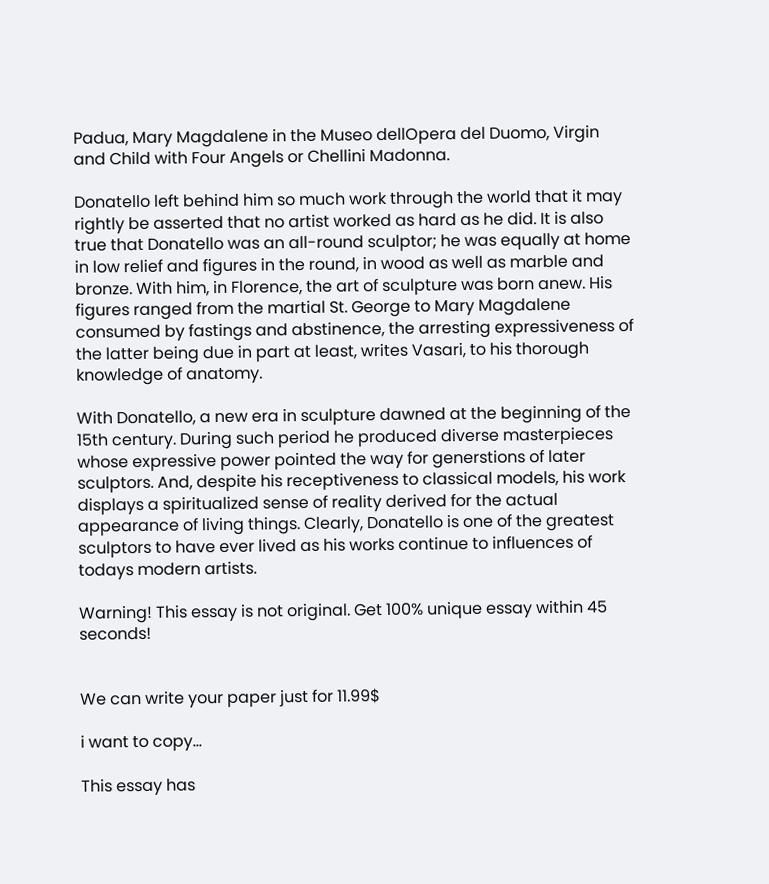Padua, Mary Magdalene in the Museo dellOpera del Duomo, Virgin and Child with Four Angels or Chellini Madonna.

Donatello left behind him so much work through the world that it may rightly be asserted that no artist worked as hard as he did. It is also true that Donatello was an all-round sculptor; he was equally at home in low relief and figures in the round, in wood as well as marble and bronze. With him, in Florence, the art of sculpture was born anew. His figures ranged from the martial St. George to Mary Magdalene consumed by fastings and abstinence, the arresting expressiveness of the latter being due in part at least, writes Vasari, to his thorough knowledge of anatomy.

With Donatello, a new era in sculpture dawned at the beginning of the 15th century. During such period he produced diverse masterpieces whose expressive power pointed the way for generstions of later sculptors. And, despite his receptiveness to classical models, his work displays a spiritualized sense of reality derived for the actual appearance of living things. Clearly, Donatello is one of the greatest sculptors to have ever lived as his works continue to influences of todays modern artists.

Warning! This essay is not original. Get 100% unique essay within 45 seconds!


We can write your paper just for 11.99$

i want to copy...

This essay has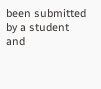been submitted by a student and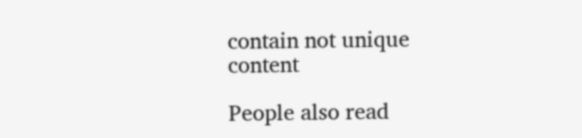contain not unique content

People also read